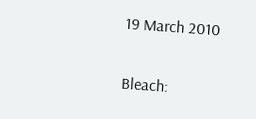19 March 2010

Bleach: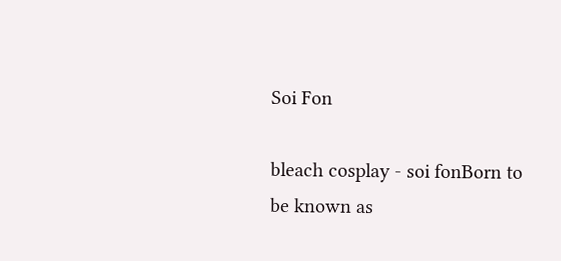Soi Fon

bleach cosplay - soi fonBorn to be known as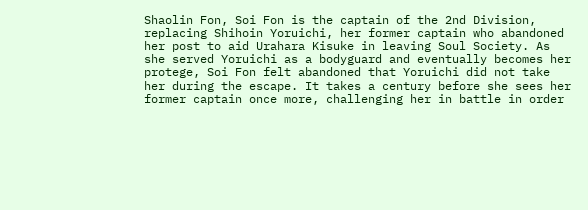Shaolin Fon, Soi Fon is the captain of the 2nd Division, replacing Shihoin Yoruichi, her former captain who abandoned her post to aid Urahara Kisuke in leaving Soul Society. As she served Yoruichi as a bodyguard and eventually becomes her protege, Soi Fon felt abandoned that Yoruichi did not take her during the escape. It takes a century before she sees her former captain once more, challenging her in battle in order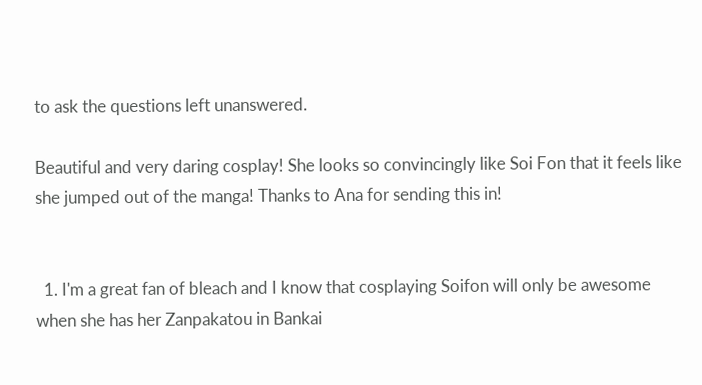to ask the questions left unanswered.

Beautiful and very daring cosplay! She looks so convincingly like Soi Fon that it feels like she jumped out of the manga! Thanks to Ana for sending this in!


  1. I'm a great fan of bleach and I know that cosplaying Soifon will only be awesome when she has her Zanpakatou in Bankai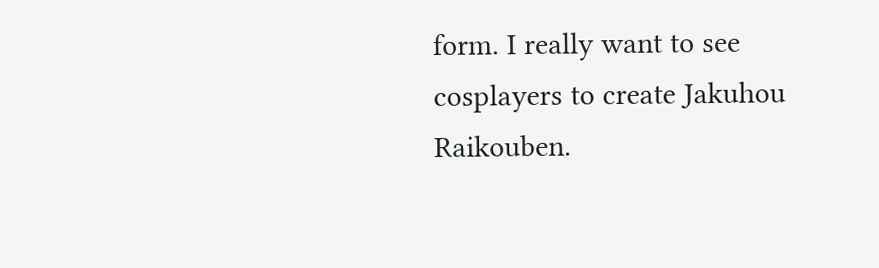form. I really want to see cosplayers to create Jakuhou Raikouben.